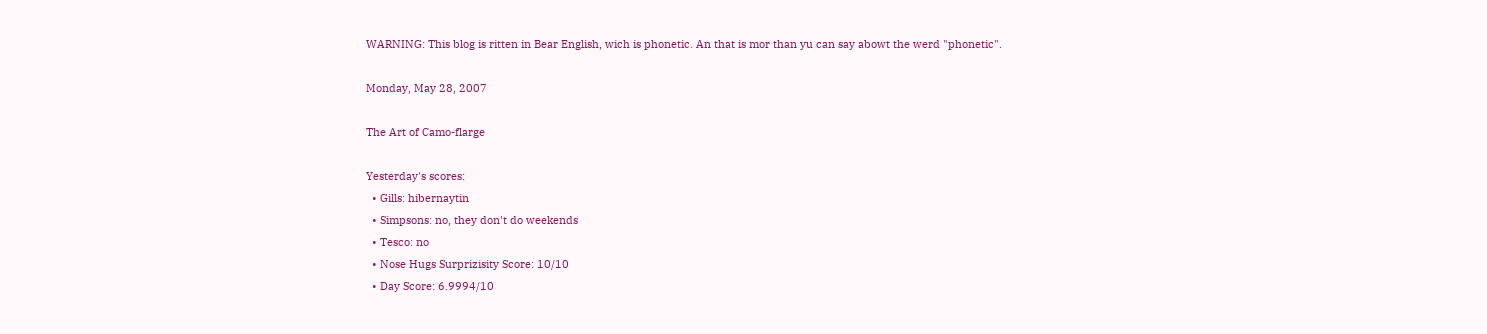WARNING: This blog is ritten in Bear English, wich is phonetic. An that is mor than yu can say abowt the werd "phonetic".

Monday, May 28, 2007

The Art of Camo-flarge

Yesterday's scores:
  • Gills: hibernaytin
  • Simpsons: no, they don't do weekends
  • Tesco: no
  • Nose Hugs Surprizisity Score: 10/10
  • Day Score: 6.9994/10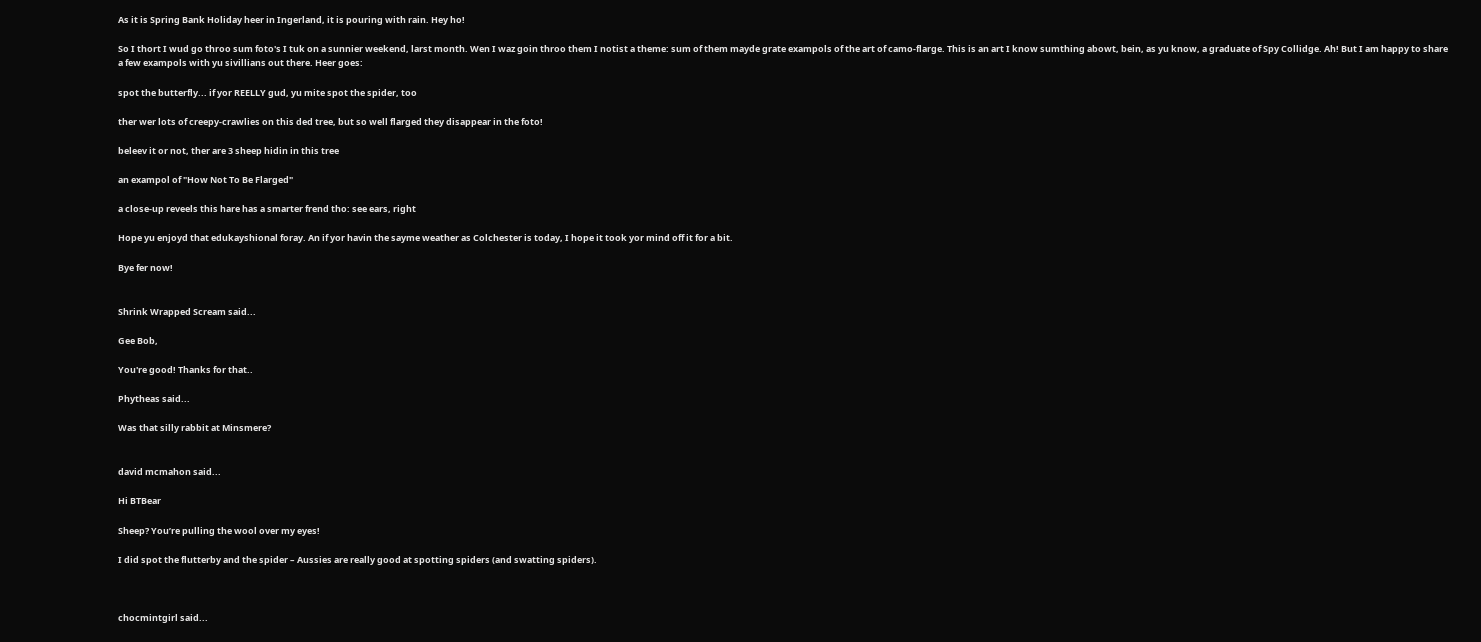As it is Spring Bank Holiday heer in Ingerland, it is pouring with rain. Hey ho!

So I thort I wud go throo sum foto's I tuk on a sunnier weekend, larst month. Wen I waz goin throo them I notist a theme: sum of them mayde grate exampols of the art of camo-flarge. This is an art I know sumthing abowt, bein, as yu know, a graduate of Spy Collidge. Ah! But I am happy to share a few exampols with yu sivillians out there. Heer goes:

spot the butterfly... if yor REELLY gud, yu mite spot the spider, too

ther wer lots of creepy-crawlies on this ded tree, but so well flarged they disappear in the foto!

beleev it or not, ther are 3 sheep hidin in this tree

an exampol of "How Not To Be Flarged"

a close-up reveels this hare has a smarter frend tho: see ears, right

Hope yu enjoyd that edukayshional foray. An if yor havin the sayme weather as Colchester is today, I hope it took yor mind off it for a bit.

Bye fer now!


Shrink Wrapped Scream said...

Gee Bob,

You're good! Thanks for that..

Phytheas said...

Was that silly rabbit at Minsmere?


david mcmahon said...

Hi BTBear

Sheep? You’re pulling the wool over my eyes!

I did spot the flutterby and the spider – Aussies are really good at spotting spiders (and swatting spiders).



chocmintgirl said...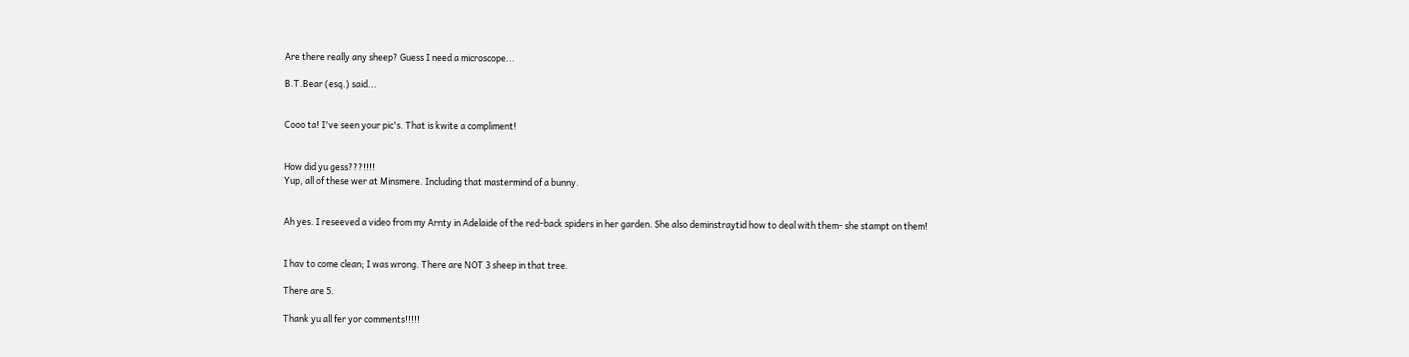Are there really any sheep? Guess I need a microscope...

B.T.Bear (esq.) said...


Cooo ta! I've seen your pic's. That is kwite a compliment!


How did yu gess???!!!!
Yup, all of these wer at Minsmere. Including that mastermind of a bunny.


Ah yes. I reseeved a video from my Arnty in Adelaide of the red-back spiders in her garden. She also deminstraytid how to deal with them- she stampt on them!


I hav to come clean; I was wrong. There are NOT 3 sheep in that tree.

There are 5.

Thank yu all fer yor comments!!!!!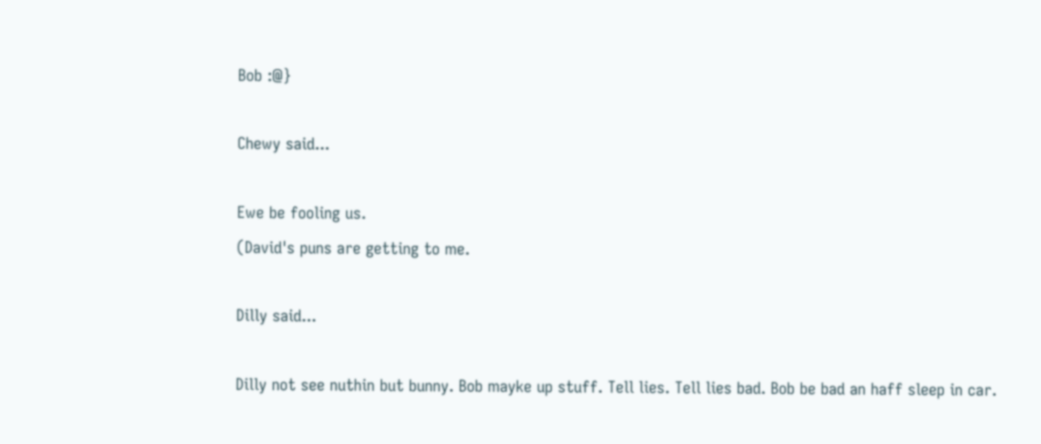Bob :@}

Chewy said...

Ewe be fooling us.
(David's puns are getting to me.

Dilly said...

Dilly not see nuthin but bunny. Bob mayke up stuff. Tell lies. Tell lies bad. Bob be bad an haff sleep in car.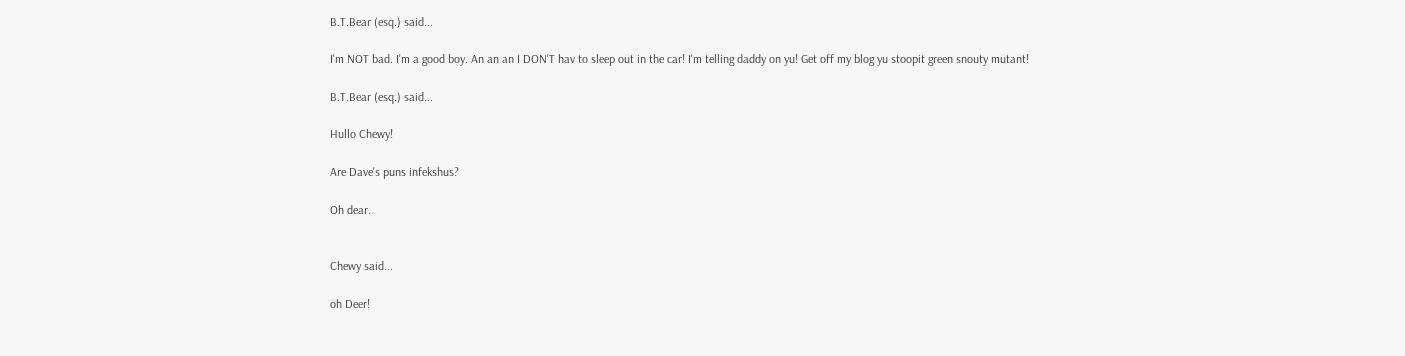B.T.Bear (esq.) said...

I'm NOT bad. I'm a good boy. An an an I DON'T hav to sleep out in the car! I'm telling daddy on yu! Get off my blog yu stoopit green snouty mutant!

B.T.Bear (esq.) said...

Hullo Chewy!

Are Dave's puns infekshus?

Oh dear.


Chewy said...

oh Deer!